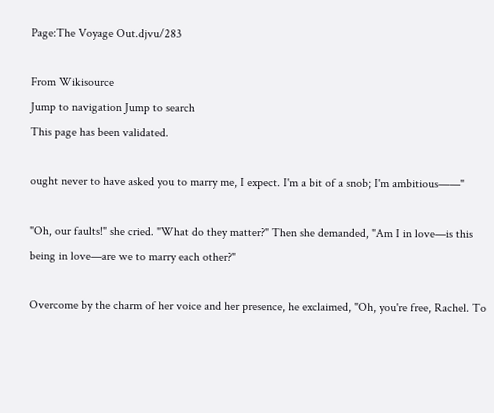Page:The Voyage Out.djvu/283

From Wikisource
Jump to navigation Jump to search
This page has been validated.

ought never to have asked you to marry me, I expect. I'm a bit of a snob; I'm ambitious——"

"Oh, our faults!" she cried. "What do they matter?" Then she demanded, "Am I in love—is this being in love—are we to marry each other?"

Overcome by the charm of her voice and her presence, he exclaimed, "Oh, you're free, Rachel. To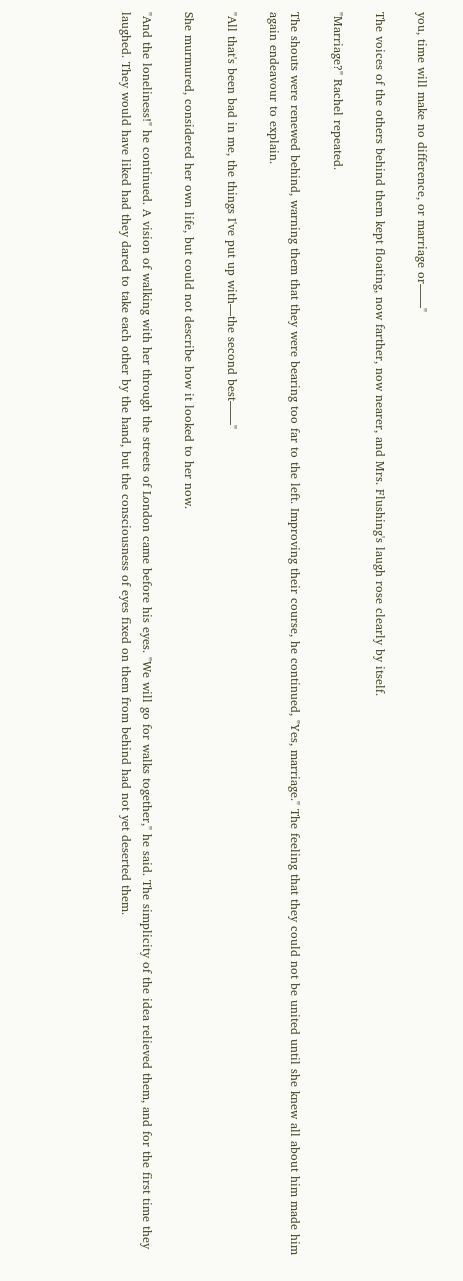you, time will make no difference, or marriage or——"

The voices of the others behind them kept floating, now farther, now nearer, and Mrs. Flushing's laugh rose clearly by itself.

"Marriage?" Rachel repeated.

The shouts were renewed behind, warning them that they were bearing too far to the left. Improving their course, he continued, "Yes, marriage." The feeling that they could not be united until she knew all about him made him again endeavour to explain.

"All that's been bad in me, the things I've put up with—the second best——"

She murmured, considered her own life, but could not describe how it looked to her now.

"And the loneliness!" he continued. A vision of walking with her through the streets of London came before his eyes. "We will go for walks together," he said. The simplicity of the idea relieved them, and for the first time they laughed. They would have liked had they dared to take each other by the hand, but the consciousness of eyes fixed on them from behind had not yet deserted them.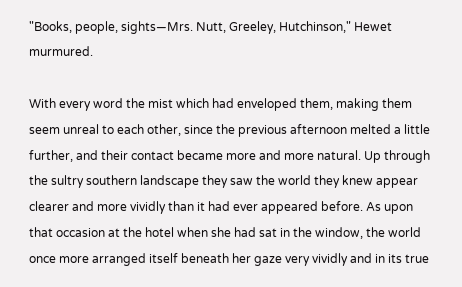"Books, people, sights—Mrs. Nutt, Greeley, Hutchinson," Hewet murmured.

With every word the mist which had enveloped them, making them seem unreal to each other, since the previous afternoon melted a little further, and their contact became more and more natural. Up through the sultry southern landscape they saw the world they knew appear clearer and more vividly than it had ever appeared before. As upon that occasion at the hotel when she had sat in the window, the world once more arranged itself beneath her gaze very vividly and in its true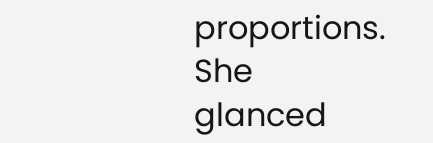proportions. She glanced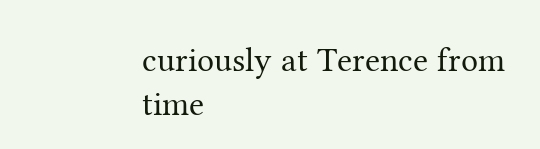curiously at Terence from time